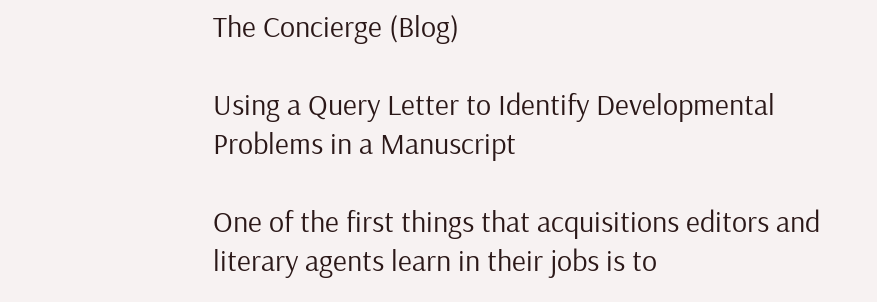The Concierge (Blog)

Using a Query Letter to Identify Developmental Problems in a Manuscript

One of the first things that acquisitions editors and literary agents learn in their jobs is to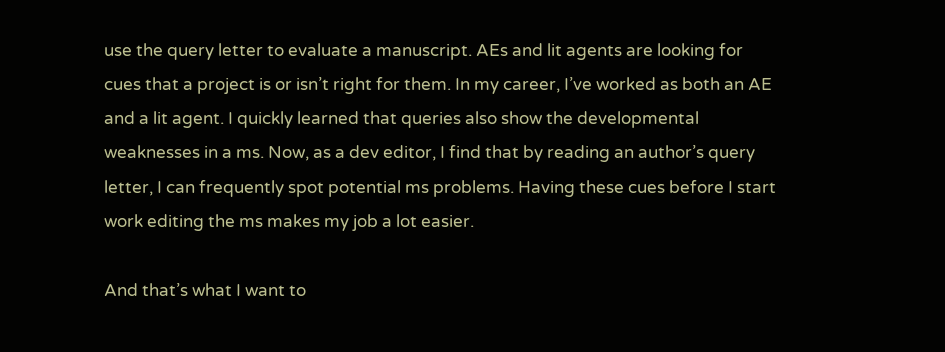use the query letter to evaluate a manuscript. AEs and lit agents are looking for cues that a project is or isn’t right for them. In my career, I’ve worked as both an AE and a lit agent. I quickly learned that queries also show the developmental weaknesses in a ms. Now, as a dev editor, I find that by reading an author’s query letter, I can frequently spot potential ms problems. Having these cues before I start work editing the ms makes my job a lot easier.

And that’s what I want to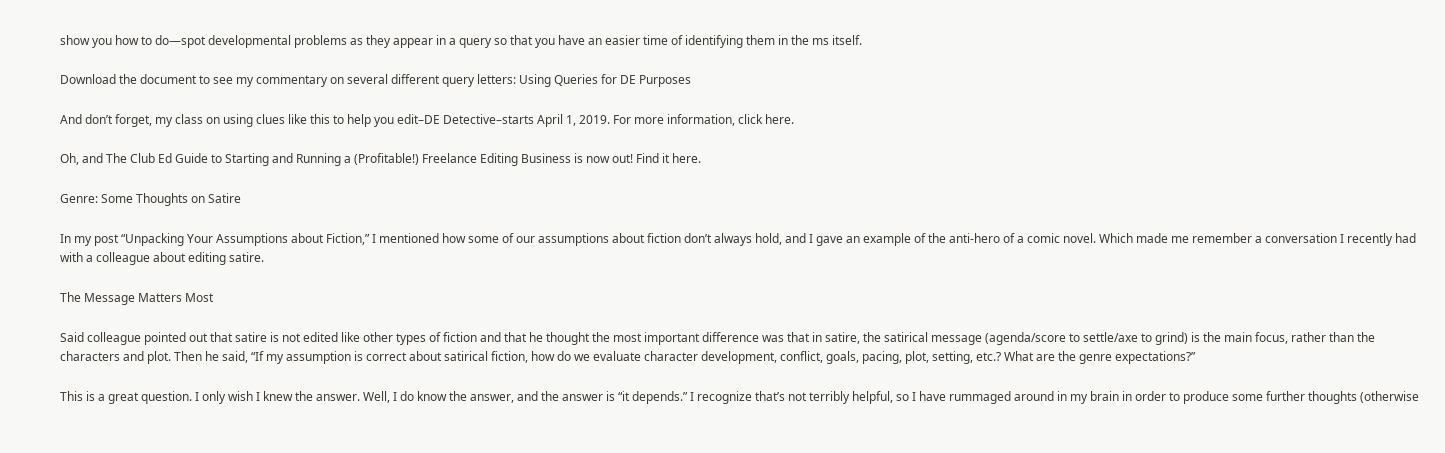show you how to do—spot developmental problems as they appear in a query so that you have an easier time of identifying them in the ms itself.

Download the document to see my commentary on several different query letters: Using Queries for DE Purposes

And don’t forget, my class on using clues like this to help you edit–DE Detective–starts April 1, 2019. For more information, click here.

Oh, and The Club Ed Guide to Starting and Running a (Profitable!) Freelance Editing Business is now out! Find it here.

Genre: Some Thoughts on Satire

In my post “Unpacking Your Assumptions about Fiction,” I mentioned how some of our assumptions about fiction don’t always hold, and I gave an example of the anti-hero of a comic novel. Which made me remember a conversation I recently had with a colleague about editing satire.

The Message Matters Most

Said colleague pointed out that satire is not edited like other types of fiction and that he thought the most important difference was that in satire, the satirical message (agenda/score to settle/axe to grind) is the main focus, rather than the characters and plot. Then he said, “If my assumption is correct about satirical fiction, how do we evaluate character development, conflict, goals, pacing, plot, setting, etc.? What are the genre expectations?”

This is a great question. I only wish I knew the answer. Well, I do know the answer, and the answer is “it depends.” I recognize that’s not terribly helpful, so I have rummaged around in my brain in order to produce some further thoughts (otherwise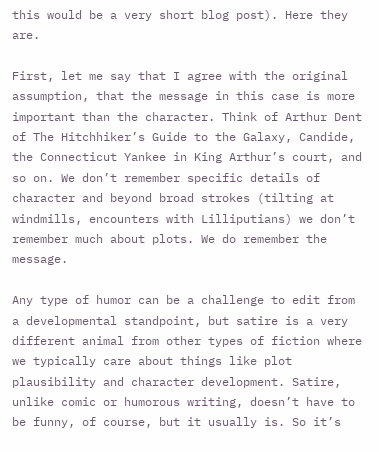this would be a very short blog post). Here they are.

First, let me say that I agree with the original assumption, that the message in this case is more important than the character. Think of Arthur Dent of The Hitchhiker’s Guide to the Galaxy, Candide, the Connecticut Yankee in King Arthur’s court, and so on. We don’t remember specific details of character and beyond broad strokes (tilting at windmills, encounters with Lilliputians) we don’t remember much about plots. We do remember the message.

Any type of humor can be a challenge to edit from a developmental standpoint, but satire is a very different animal from other types of fiction where we typically care about things like plot plausibility and character development. Satire, unlike comic or humorous writing, doesn’t have to be funny, of course, but it usually is. So it’s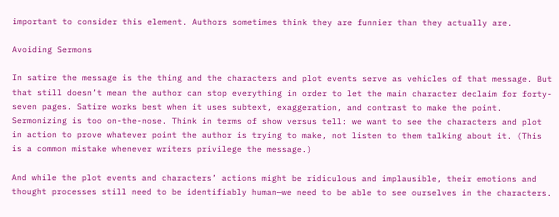important to consider this element. Authors sometimes think they are funnier than they actually are.

Avoiding Sermons

In satire the message is the thing and the characters and plot events serve as vehicles of that message. But that still doesn’t mean the author can stop everything in order to let the main character declaim for forty-seven pages. Satire works best when it uses subtext, exaggeration, and contrast to make the point. Sermonizing is too on-the-nose. Think in terms of show versus tell: we want to see the characters and plot in action to prove whatever point the author is trying to make, not listen to them talking about it. (This is a common mistake whenever writers privilege the message.)

And while the plot events and characters’ actions might be ridiculous and implausible, their emotions and thought processes still need to be identifiably human—we need to be able to see ourselves in the characters.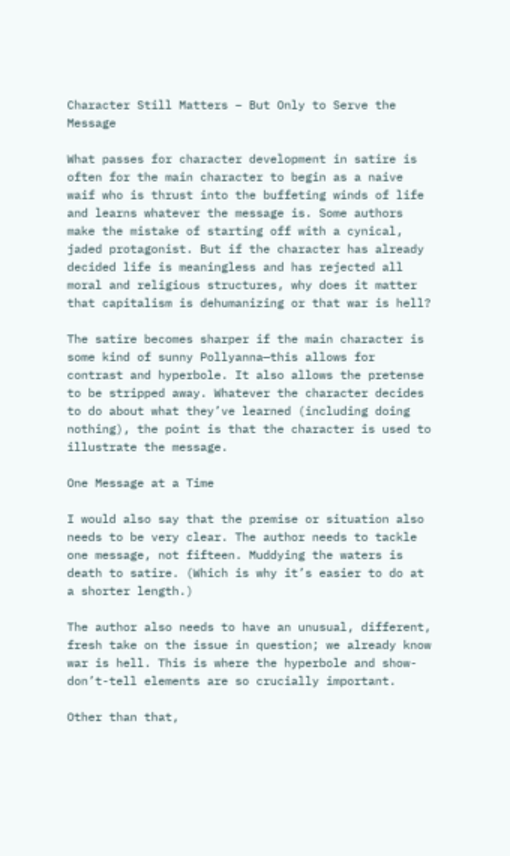Character Still Matters – But Only to Serve the Message

What passes for character development in satire is often for the main character to begin as a naive waif who is thrust into the buffeting winds of life and learns whatever the message is. Some authors make the mistake of starting off with a cynical, jaded protagonist. But if the character has already decided life is meaningless and has rejected all moral and religious structures, why does it matter that capitalism is dehumanizing or that war is hell?

The satire becomes sharper if the main character is some kind of sunny Pollyanna—this allows for contrast and hyperbole. It also allows the pretense to be stripped away. Whatever the character decides to do about what they’ve learned (including doing nothing), the point is that the character is used to illustrate the message.

One Message at a Time

I would also say that the premise or situation also needs to be very clear. The author needs to tackle one message, not fifteen. Muddying the waters is death to satire. (Which is why it’s easier to do at a shorter length.)

The author also needs to have an unusual, different, fresh take on the issue in question; we already know war is hell. This is where the hyperbole and show-don’t-tell elements are so crucially important.

Other than that,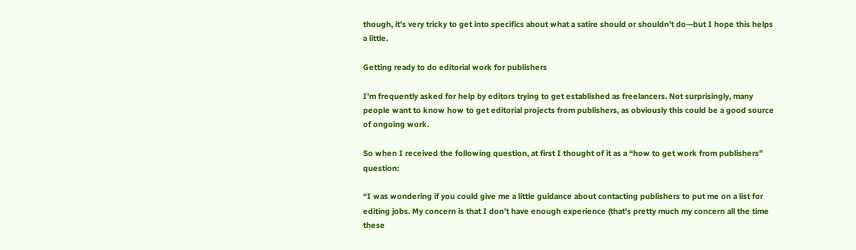though, it’s very tricky to get into specifics about what a satire should or shouldn’t do—but I hope this helps a little.

Getting ready to do editorial work for publishers

I’m frequently asked for help by editors trying to get established as freelancers. Not surprisingly, many people want to know how to get editorial projects from publishers, as obviously this could be a good source of ongoing work.

So when I received the following question, at first I thought of it as a “how to get work from publishers” question:

“I was wondering if you could give me a little guidance about contacting publishers to put me on a list for editing jobs. My concern is that I don’t have enough experience (that’s pretty much my concern all the time these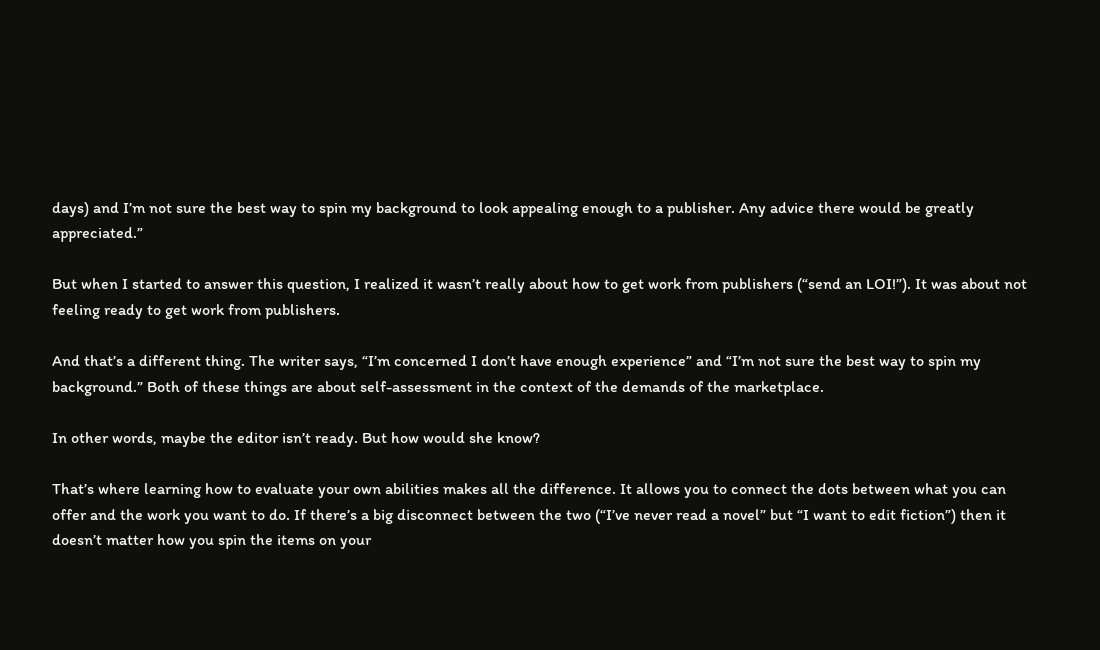days) and I’m not sure the best way to spin my background to look appealing enough to a publisher. Any advice there would be greatly appreciated.”

But when I started to answer this question, I realized it wasn’t really about how to get work from publishers (“send an LOI!”). It was about not feeling ready to get work from publishers.

And that’s a different thing. The writer says, “I’m concerned I don’t have enough experience” and “I’m not sure the best way to spin my background.” Both of these things are about self-assessment in the context of the demands of the marketplace.

In other words, maybe the editor isn’t ready. But how would she know?

That’s where learning how to evaluate your own abilities makes all the difference. It allows you to connect the dots between what you can offer and the work you want to do. If there’s a big disconnect between the two (“I’ve never read a novel” but “I want to edit fiction”) then it doesn’t matter how you spin the items on your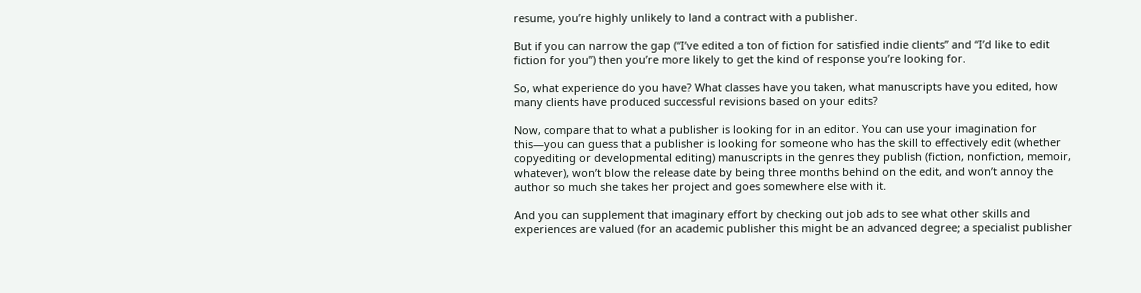resume, you’re highly unlikely to land a contract with a publisher.

But if you can narrow the gap (“I’ve edited a ton of fiction for satisfied indie clients” and “I’d like to edit fiction for you”) then you’re more likely to get the kind of response you’re looking for.

So, what experience do you have? What classes have you taken, what manuscripts have you edited, how many clients have produced successful revisions based on your edits?

Now, compare that to what a publisher is looking for in an editor. You can use your imagination for this—you can guess that a publisher is looking for someone who has the skill to effectively edit (whether copyediting or developmental editing) manuscripts in the genres they publish (fiction, nonfiction, memoir, whatever), won’t blow the release date by being three months behind on the edit, and won’t annoy the author so much she takes her project and goes somewhere else with it.

And you can supplement that imaginary effort by checking out job ads to see what other skills and experiences are valued (for an academic publisher this might be an advanced degree; a specialist publisher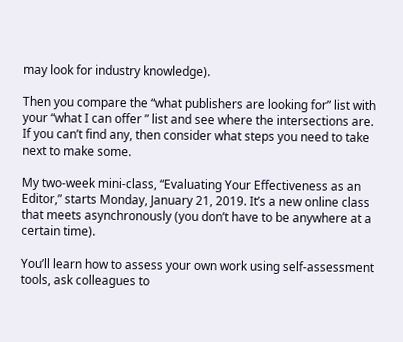may look for industry knowledge).

Then you compare the “what publishers are looking for” list with your “what I can offer ” list and see where the intersections are. If you can’t find any, then consider what steps you need to take next to make some.

My two-week mini-class, “Evaluating Your Effectiveness as an Editor,” starts Monday, January 21, 2019. It’s a new online class that meets asynchronously (you don’t have to be anywhere at a certain time).

You’ll learn how to assess your own work using self-assessment tools, ask colleagues to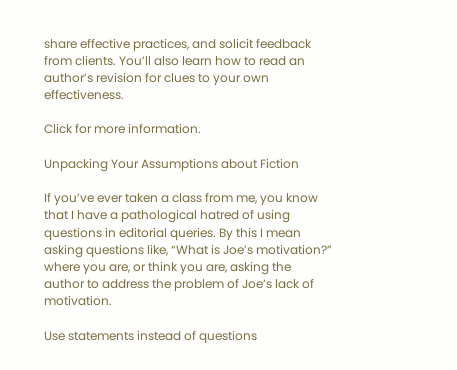share effective practices, and solicit feedback from clients. You’ll also learn how to read an author’s revision for clues to your own effectiveness.

Click for more information.

Unpacking Your Assumptions about Fiction

If you’ve ever taken a class from me, you know that I have a pathological hatred of using questions in editorial queries. By this I mean asking questions like, “What is Joe’s motivation?” where you are, or think you are, asking the author to address the problem of Joe’s lack of motivation.

Use statements instead of questions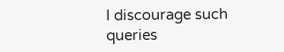I discourage such queries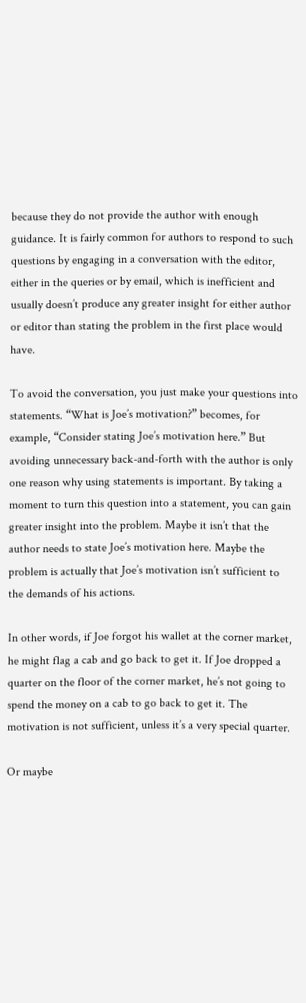because they do not provide the author with enough guidance. It is fairly common for authors to respond to such questions by engaging in a conversation with the editor, either in the queries or by email, which is inefficient and usually doesn’t produce any greater insight for either author or editor than stating the problem in the first place would have.

To avoid the conversation, you just make your questions into statements. “What is Joe’s motivation?” becomes, for example, “Consider stating Joe’s motivation here.” But avoiding unnecessary back-and-forth with the author is only one reason why using statements is important. By taking a moment to turn this question into a statement, you can gain greater insight into the problem. Maybe it isn’t that the author needs to state Joe’s motivation here. Maybe the problem is actually that Joe’s motivation isn’t sufficient to the demands of his actions.

In other words, if Joe forgot his wallet at the corner market, he might flag a cab and go back to get it. If Joe dropped a quarter on the floor of the corner market, he’s not going to spend the money on a cab to go back to get it. The motivation is not sufficient, unless it’s a very special quarter.

Or maybe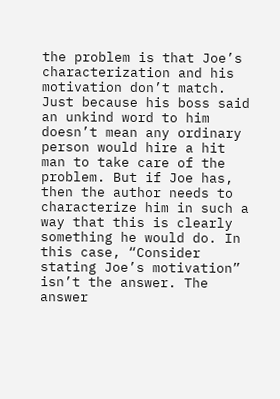the problem is that Joe’s characterization and his motivation don’t match. Just because his boss said an unkind word to him doesn’t mean any ordinary person would hire a hit man to take care of the problem. But if Joe has, then the author needs to characterize him in such a way that this is clearly something he would do. In this case, “Consider stating Joe’s motivation” isn’t the answer. The answer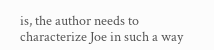is, the author needs to characterize Joe in such a way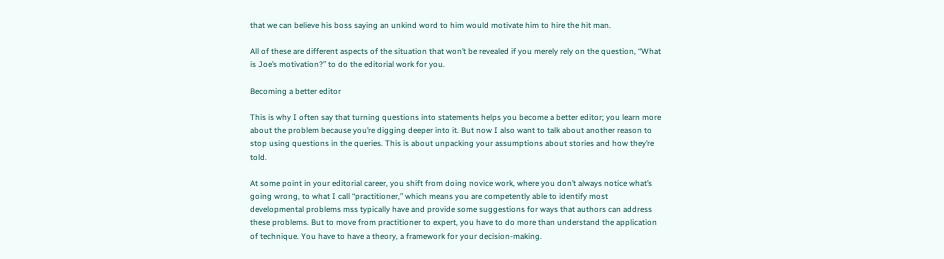that we can believe his boss saying an unkind word to him would motivate him to hire the hit man.

All of these are different aspects of the situation that won’t be revealed if you merely rely on the question, “What is Joe’s motivation?” to do the editorial work for you.

Becoming a better editor

This is why I often say that turning questions into statements helps you become a better editor; you learn more about the problem because you’re digging deeper into it. But now I also want to talk about another reason to stop using questions in the queries. This is about unpacking your assumptions about stories and how they’re told.

At some point in your editorial career, you shift from doing novice work, where you don’t always notice what’s going wrong, to what I call “practitioner,” which means you are competently able to identify most developmental problems mss typically have and provide some suggestions for ways that authors can address these problems. But to move from practitioner to expert, you have to do more than understand the application of technique. You have to have a theory, a framework for your decision-making.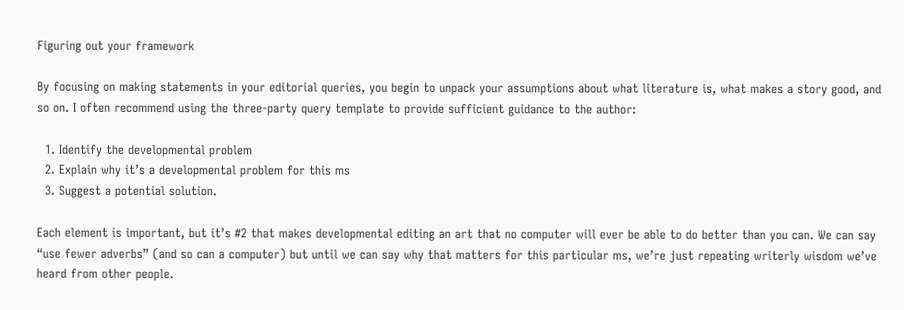Figuring out your framework

By focusing on making statements in your editorial queries, you begin to unpack your assumptions about what literature is, what makes a story good, and so on. I often recommend using the three-party query template to provide sufficient guidance to the author:

  1. Identify the developmental problem
  2. Explain why it’s a developmental problem for this ms
  3. Suggest a potential solution.

Each element is important, but it’s #2 that makes developmental editing an art that no computer will ever be able to do better than you can. We can say “use fewer adverbs” (and so can a computer) but until we can say why that matters for this particular ms, we’re just repeating writerly wisdom we’ve heard from other people.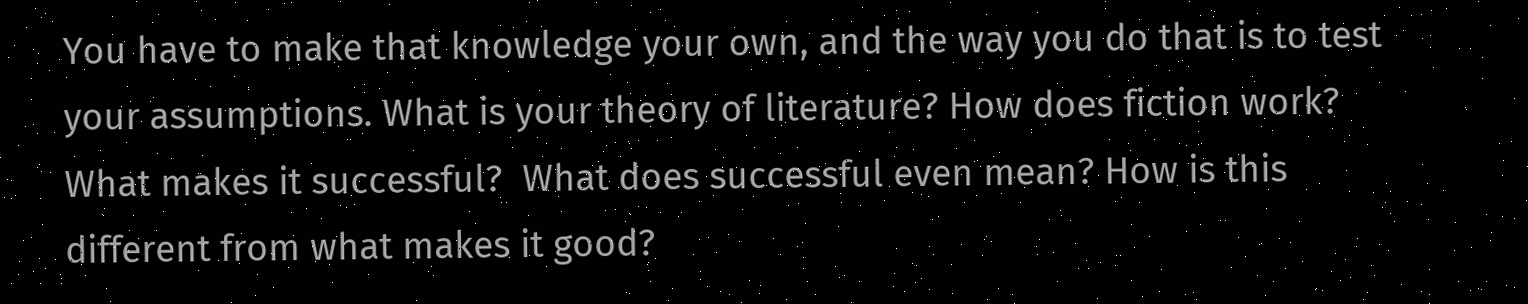You have to make that knowledge your own, and the way you do that is to test your assumptions. What is your theory of literature? How does fiction work? What makes it successful?  What does successful even mean? How is this different from what makes it good?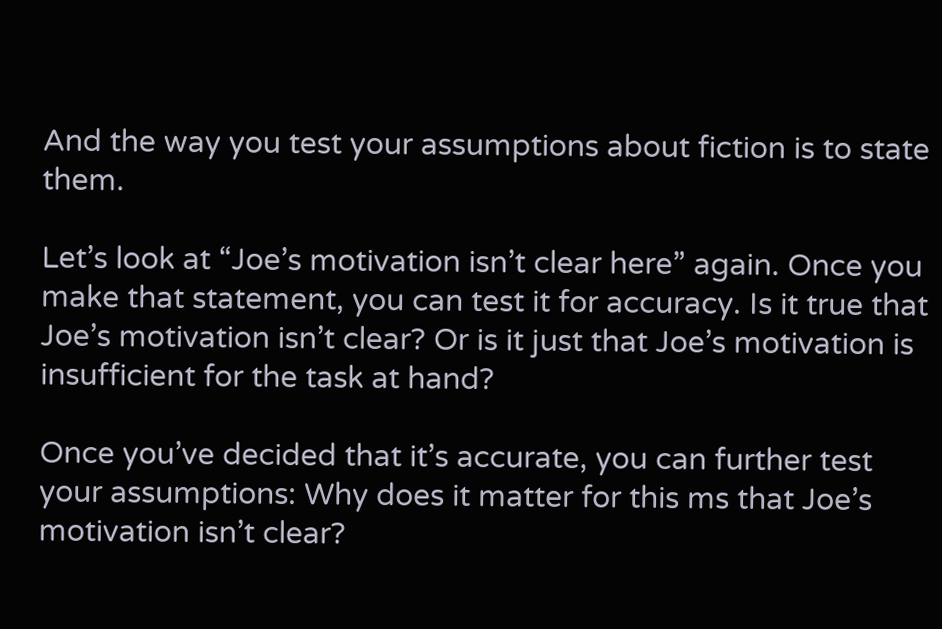And the way you test your assumptions about fiction is to state them.

Let’s look at “Joe’s motivation isn’t clear here” again. Once you make that statement, you can test it for accuracy. Is it true that Joe’s motivation isn’t clear? Or is it just that Joe’s motivation is insufficient for the task at hand?

Once you’ve decided that it’s accurate, you can further test your assumptions: Why does it matter for this ms that Joe’s motivation isn’t clear?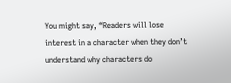You might say, “Readers will lose interest in a character when they don’t understand why characters do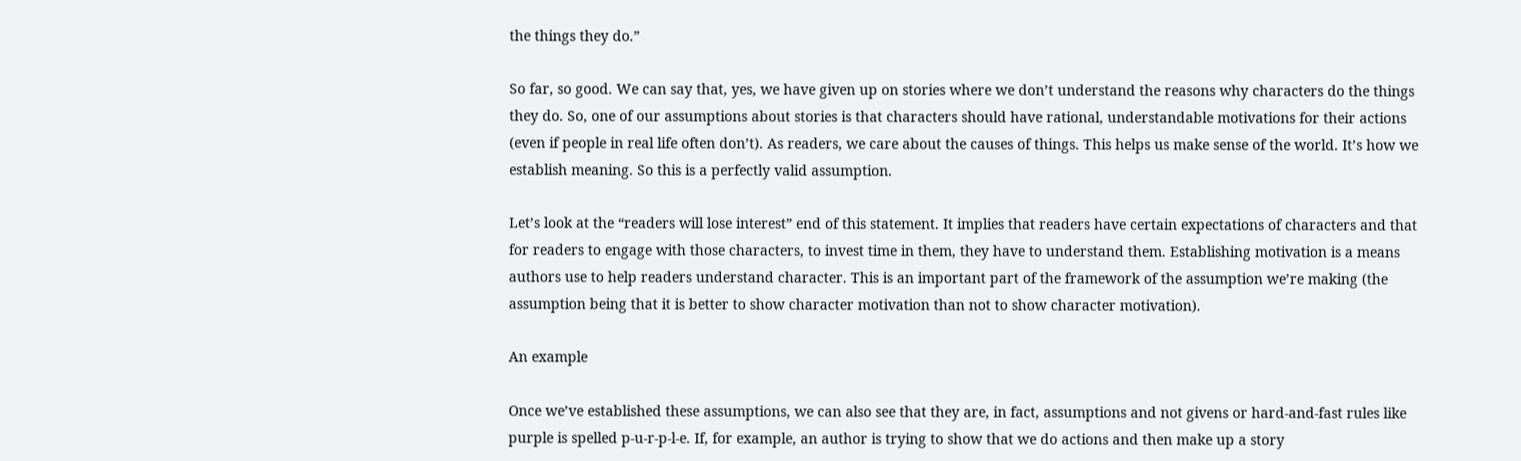the things they do.”

So far, so good. We can say that, yes, we have given up on stories where we don’t understand the reasons why characters do the things they do. So, one of our assumptions about stories is that characters should have rational, understandable motivations for their actions (even if people in real life often don’t). As readers, we care about the causes of things. This helps us make sense of the world. It’s how we establish meaning. So this is a perfectly valid assumption.

Let’s look at the “readers will lose interest” end of this statement. It implies that readers have certain expectations of characters and that for readers to engage with those characters, to invest time in them, they have to understand them. Establishing motivation is a means authors use to help readers understand character. This is an important part of the framework of the assumption we’re making (the assumption being that it is better to show character motivation than not to show character motivation).

An example

Once we’ve established these assumptions, we can also see that they are, in fact, assumptions and not givens or hard-and-fast rules like purple is spelled p-u-r-p-l-e. If, for example, an author is trying to show that we do actions and then make up a story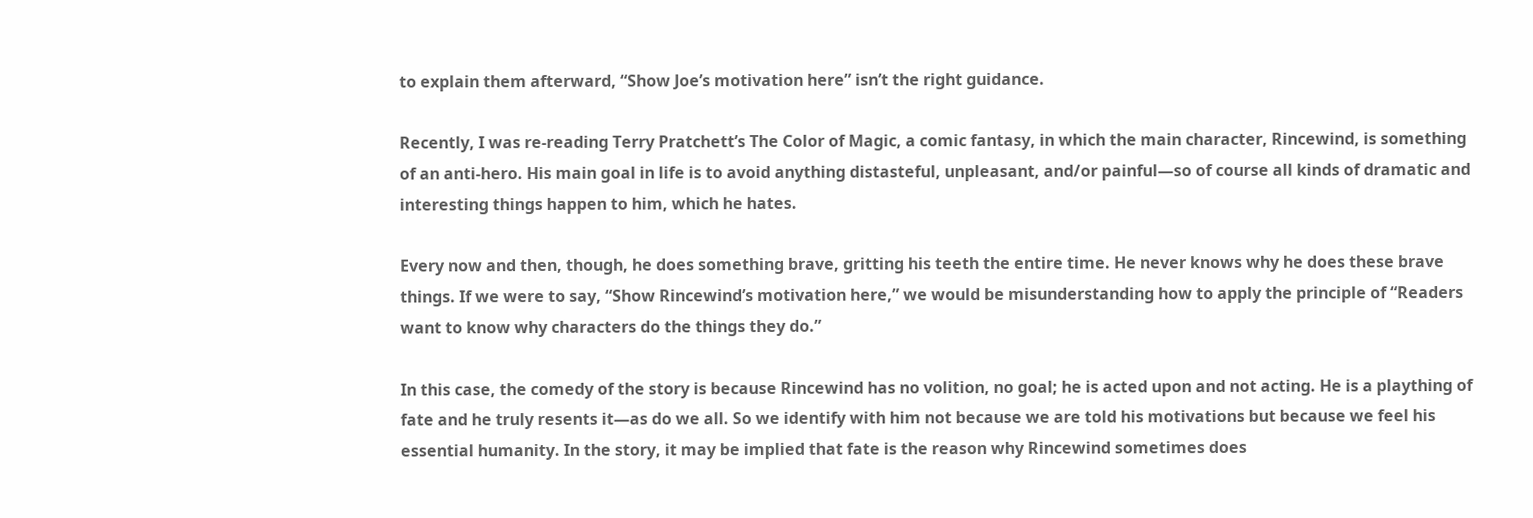to explain them afterward, “Show Joe’s motivation here” isn’t the right guidance.

Recently, I was re-reading Terry Pratchett’s The Color of Magic, a comic fantasy, in which the main character, Rincewind, is something of an anti-hero. His main goal in life is to avoid anything distasteful, unpleasant, and/or painful—so of course all kinds of dramatic and interesting things happen to him, which he hates.

Every now and then, though, he does something brave, gritting his teeth the entire time. He never knows why he does these brave things. If we were to say, “Show Rincewind’s motivation here,” we would be misunderstanding how to apply the principle of “Readers want to know why characters do the things they do.”

In this case, the comedy of the story is because Rincewind has no volition, no goal; he is acted upon and not acting. He is a plaything of fate and he truly resents it—as do we all. So we identify with him not because we are told his motivations but because we feel his essential humanity. In the story, it may be implied that fate is the reason why Rincewind sometimes does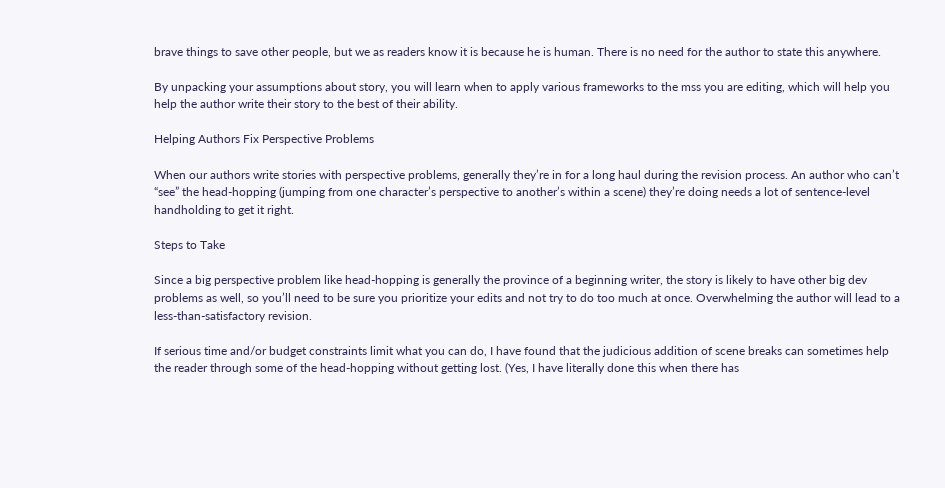brave things to save other people, but we as readers know it is because he is human. There is no need for the author to state this anywhere.

By unpacking your assumptions about story, you will learn when to apply various frameworks to the mss you are editing, which will help you help the author write their story to the best of their ability.

Helping Authors Fix Perspective Problems

When our authors write stories with perspective problems, generally they’re in for a long haul during the revision process. An author who can’t “see” the head-hopping (jumping from one character’s perspective to another’s within a scene) they’re doing needs a lot of sentence-level handholding to get it right.

Steps to Take

Since a big perspective problem like head-hopping is generally the province of a beginning writer, the story is likely to have other big dev problems as well, so you’ll need to be sure you prioritize your edits and not try to do too much at once. Overwhelming the author will lead to a less-than-satisfactory revision.

If serious time and/or budget constraints limit what you can do, I have found that the judicious addition of scene breaks can sometimes help the reader through some of the head-hopping without getting lost. (Yes, I have literally done this when there has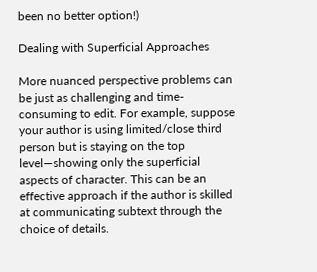been no better option!)

Dealing with Superficial Approaches

More nuanced perspective problems can be just as challenging and time-consuming to edit. For example, suppose your author is using limited/close third person but is staying on the top level—showing only the superficial aspects of character. This can be an effective approach if the author is skilled at communicating subtext through the choice of details.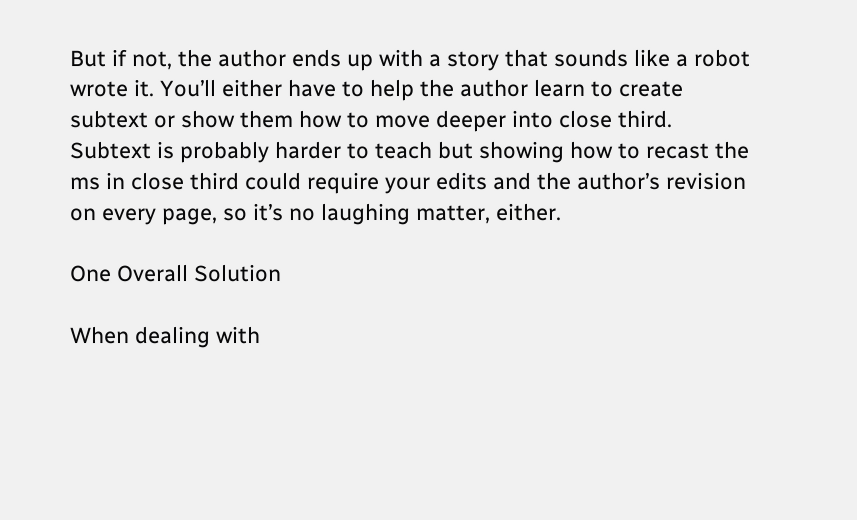But if not, the author ends up with a story that sounds like a robot wrote it. You’ll either have to help the author learn to create subtext or show them how to move deeper into close third. Subtext is probably harder to teach but showing how to recast the ms in close third could require your edits and the author’s revision on every page, so it’s no laughing matter, either.

One Overall Solution

When dealing with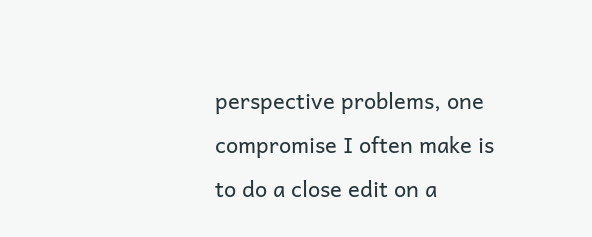perspective problems, one compromise I often make is to do a close edit on a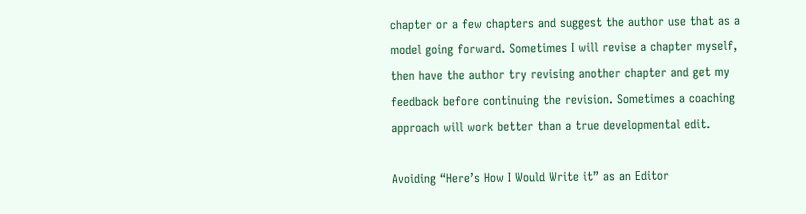chapter or a few chapters and suggest the author use that as a model going forward. Sometimes I will revise a chapter myself, then have the author try revising another chapter and get my feedback before continuing the revision. Sometimes a coaching approach will work better than a true developmental edit.

Avoiding “Here’s How I Would Write it” as an Editor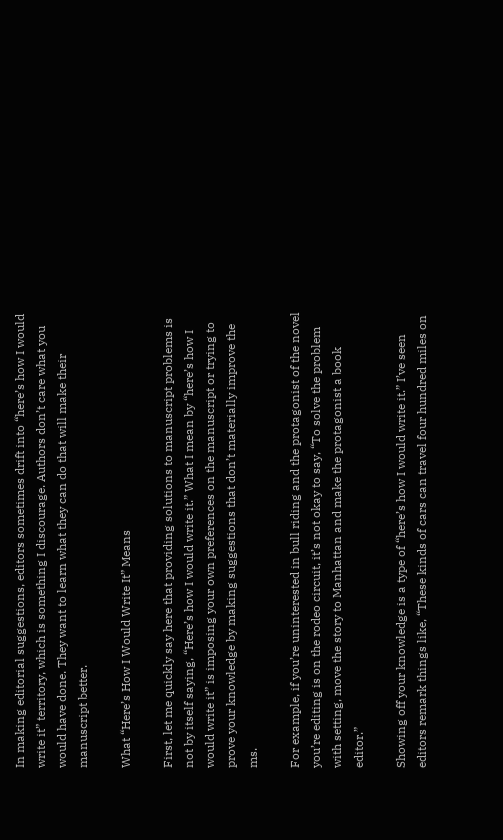In making editorial suggestions, editors sometimes drift into “here’s how I would write it” territory, which is something I discourage. Authors don’t care what you would have done. They want to learn what they can do that will make their manuscript better.

What “Here’s How I Would Write It” Means

First, let me quickly say here that providing solutions to manuscript problems is not by itself saying, “Here’s how I would write it.” What I mean by “here’s how I would write it” is imposing your own preferences on the manuscript or trying to prove your knowledge by making suggestions that don’t materially improve the ms.

For example, if you’re uninterested in bull riding and the protagonist of the novel you’re editing is on the rodeo circuit, it’s not okay to say, “To solve the problem with setting, move the story to Manhattan and make the protagonist a book editor.”

Showing off your knowledge is a type of “here’s how I would write it.” I’ve seen editors remark things like, “These kinds of cars can travel four hundred miles on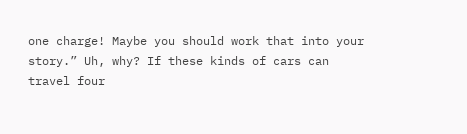one charge! Maybe you should work that into your story.” Uh, why? If these kinds of cars can travel four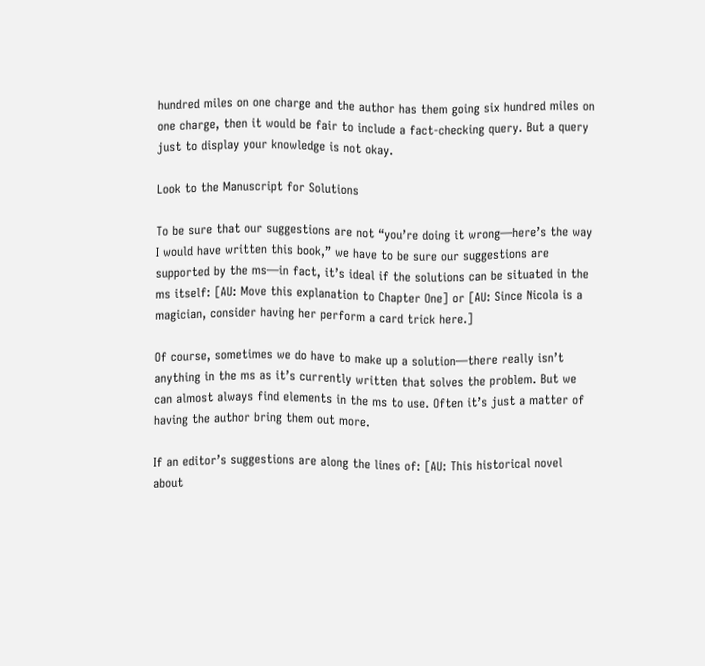hundred miles on one charge and the author has them going six hundred miles on one charge, then it would be fair to include a fact-checking query. But a query just to display your knowledge is not okay.

Look to the Manuscript for Solutions

To be sure that our suggestions are not “you’re doing it wrong—here’s the way I would have written this book,” we have to be sure our suggestions are supported by the ms—in fact, it’s ideal if the solutions can be situated in the ms itself: [AU: Move this explanation to Chapter One] or [AU: Since Nicola is a magician, consider having her perform a card trick here.]

Of course, sometimes we do have to make up a solution—there really isn’t anything in the ms as it’s currently written that solves the problem. But we can almost always find elements in the ms to use. Often it’s just a matter of having the author bring them out more.

If an editor’s suggestions are along the lines of: [AU: This historical novel about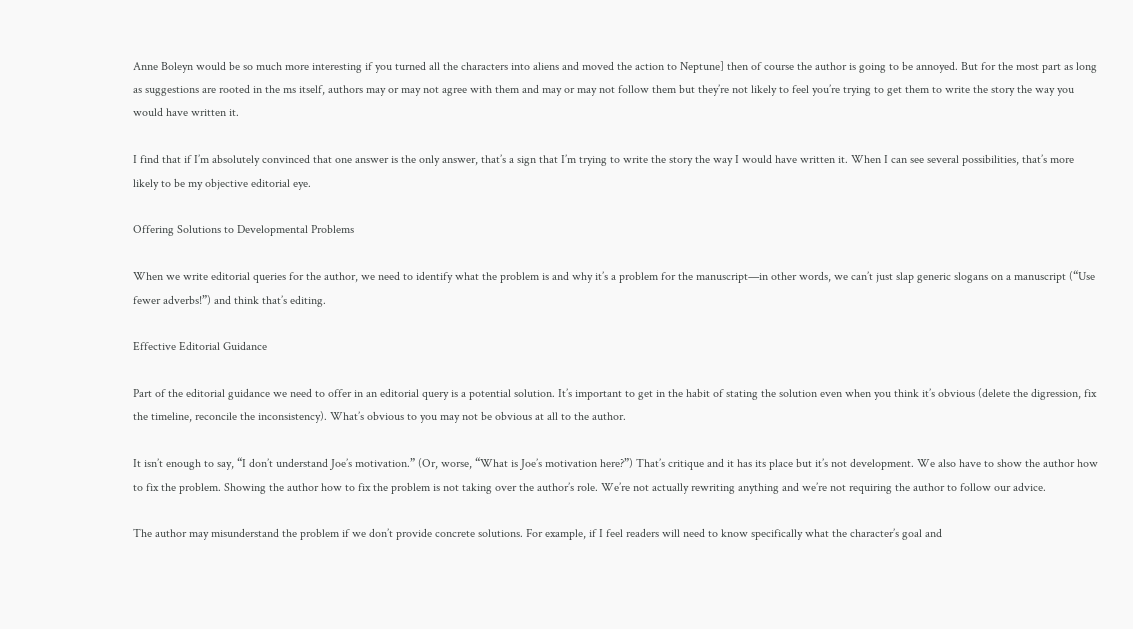Anne Boleyn would be so much more interesting if you turned all the characters into aliens and moved the action to Neptune] then of course the author is going to be annoyed. But for the most part as long as suggestions are rooted in the ms itself, authors may or may not agree with them and may or may not follow them but they’re not likely to feel you’re trying to get them to write the story the way you would have written it.

I find that if I’m absolutely convinced that one answer is the only answer, that’s a sign that I’m trying to write the story the way I would have written it. When I can see several possibilities, that’s more likely to be my objective editorial eye.

Offering Solutions to Developmental Problems

When we write editorial queries for the author, we need to identify what the problem is and why it’s a problem for the manuscript—in other words, we can’t just slap generic slogans on a manuscript (“Use fewer adverbs!”) and think that’s editing.

Effective Editorial Guidance

Part of the editorial guidance we need to offer in an editorial query is a potential solution. It’s important to get in the habit of stating the solution even when you think it’s obvious (delete the digression, fix the timeline, reconcile the inconsistency). What’s obvious to you may not be obvious at all to the author.

It isn’t enough to say, “I don’t understand Joe’s motivation.” (Or, worse, “What is Joe’s motivation here?”) That’s critique and it has its place but it’s not development. We also have to show the author how to fix the problem. Showing the author how to fix the problem is not taking over the author’s role. We’re not actually rewriting anything and we’re not requiring the author to follow our advice.

The author may misunderstand the problem if we don’t provide concrete solutions. For example, if I feel readers will need to know specifically what the character’s goal and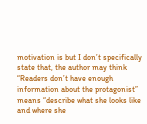motivation is but I don’t specifically state that, the author may think “Readers don’t have enough information about the protagonist” means “describe what she looks like and where she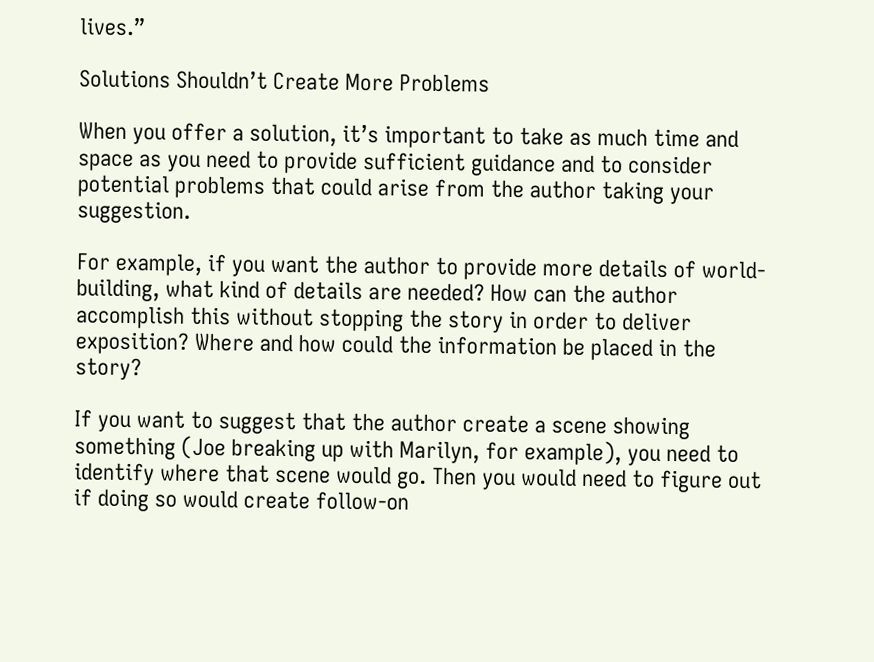lives.”

Solutions Shouldn’t Create More Problems

When you offer a solution, it’s important to take as much time and space as you need to provide sufficient guidance and to consider potential problems that could arise from the author taking your suggestion.

For example, if you want the author to provide more details of world-building, what kind of details are needed? How can the author accomplish this without stopping the story in order to deliver exposition? Where and how could the information be placed in the story?

If you want to suggest that the author create a scene showing something (Joe breaking up with Marilyn, for example), you need to identify where that scene would go. Then you would need to figure out if doing so would create follow-on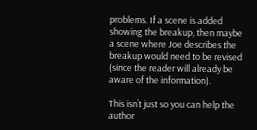problems. If a scene is added showing the breakup, then maybe a scene where Joe describes the breakup would need to be revised (since the reader will already be aware of the information).

This isn’t just so you can help the author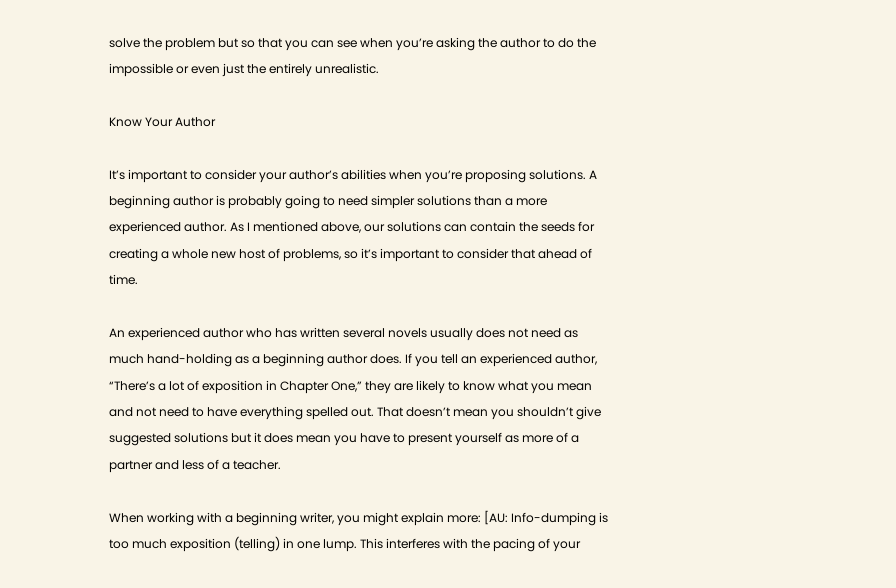solve the problem but so that you can see when you’re asking the author to do the impossible or even just the entirely unrealistic.

Know Your Author

It’s important to consider your author’s abilities when you’re proposing solutions. A beginning author is probably going to need simpler solutions than a more experienced author. As I mentioned above, our solutions can contain the seeds for creating a whole new host of problems, so it’s important to consider that ahead of time.

An experienced author who has written several novels usually does not need as much hand-holding as a beginning author does. If you tell an experienced author, “There’s a lot of exposition in Chapter One,” they are likely to know what you mean and not need to have everything spelled out. That doesn’t mean you shouldn’t give suggested solutions but it does mean you have to present yourself as more of a partner and less of a teacher.

When working with a beginning writer, you might explain more: [AU: Info-dumping is too much exposition (telling) in one lump. This interferes with the pacing of your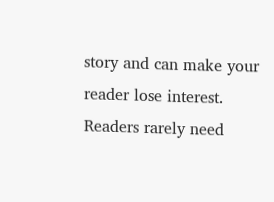story and can make your reader lose interest. Readers rarely need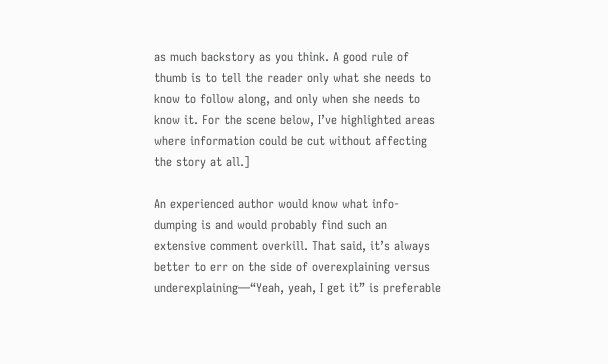as much backstory as you think. A good rule of thumb is to tell the reader only what she needs to know to follow along, and only when she needs to know it. For the scene below, I’ve highlighted areas where information could be cut without affecting the story at all.]

An experienced author would know what info-dumping is and would probably find such an extensive comment overkill. That said, it’s always better to err on the side of overexplaining versus underexplaining—“Yeah, yeah, I get it” is preferable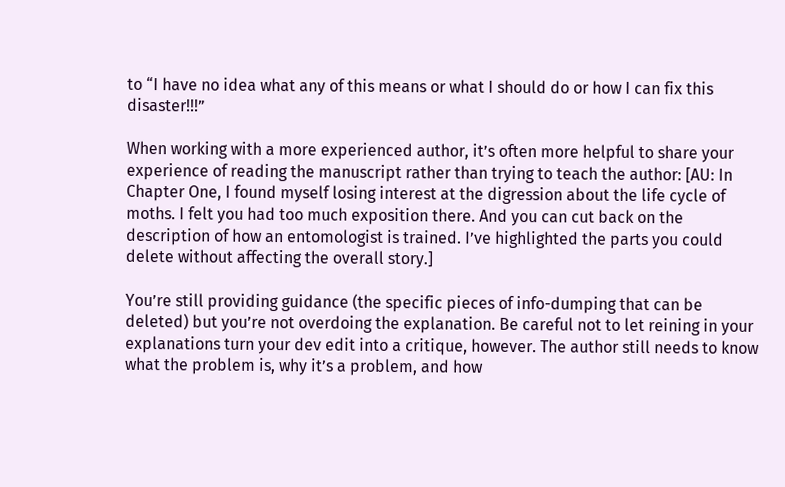to “I have no idea what any of this means or what I should do or how I can fix this disaster!!!”

When working with a more experienced author, it’s often more helpful to share your experience of reading the manuscript rather than trying to teach the author: [AU: In Chapter One, I found myself losing interest at the digression about the life cycle of moths. I felt you had too much exposition there. And you can cut back on the description of how an entomologist is trained. I’ve highlighted the parts you could delete without affecting the overall story.]

You’re still providing guidance (the specific pieces of info-dumping that can be deleted) but you’re not overdoing the explanation. Be careful not to let reining in your explanations turn your dev edit into a critique, however. The author still needs to know what the problem is, why it’s a problem, and how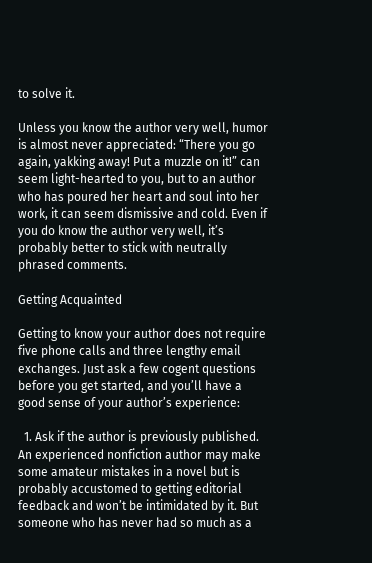to solve it.

Unless you know the author very well, humor is almost never appreciated: “There you go again, yakking away! Put a muzzle on it!” can seem light-hearted to you, but to an author who has poured her heart and soul into her work, it can seem dismissive and cold. Even if you do know the author very well, it’s probably better to stick with neutrally phrased comments.

Getting Acquainted

Getting to know your author does not require five phone calls and three lengthy email exchanges. Just ask a few cogent questions before you get started, and you’ll have a good sense of your author’s experience:

  1. Ask if the author is previously published. An experienced nonfiction author may make some amateur mistakes in a novel but is probably accustomed to getting editorial feedback and won’t be intimidated by it. But someone who has never had so much as a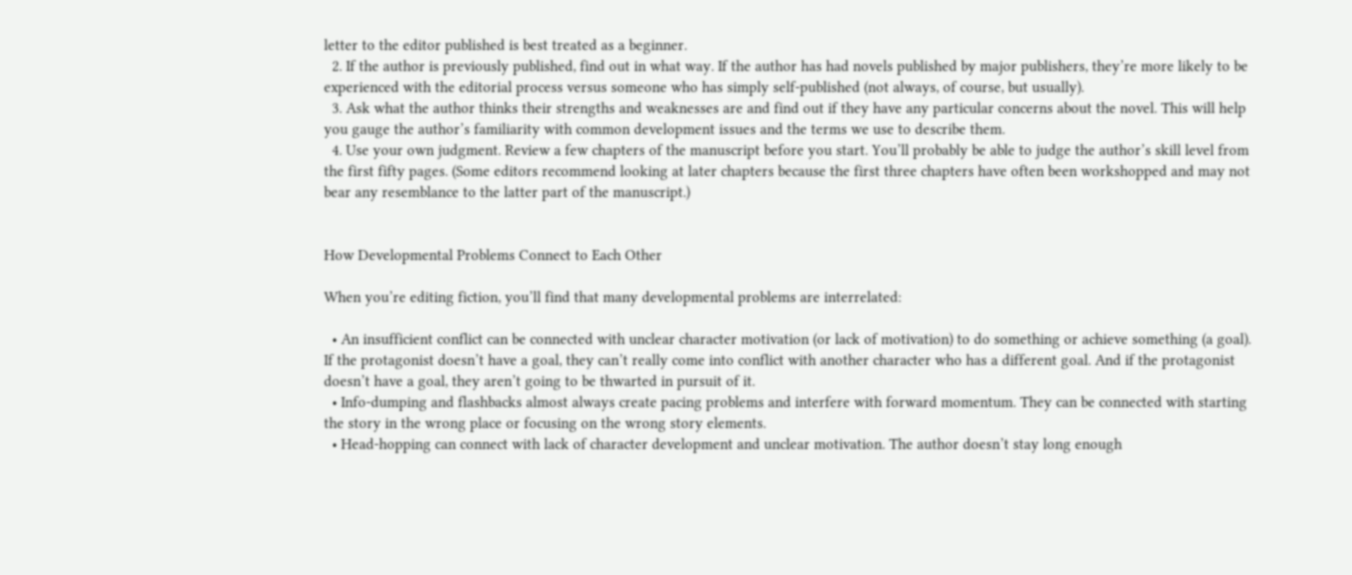letter to the editor published is best treated as a beginner.
  2. If the author is previously published, find out in what way. If the author has had novels published by major publishers, they’re more likely to be experienced with the editorial process versus someone who has simply self-published (not always, of course, but usually).
  3. Ask what the author thinks their strengths and weaknesses are and find out if they have any particular concerns about the novel. This will help you gauge the author’s familiarity with common development issues and the terms we use to describe them.
  4. Use your own judgment. Review a few chapters of the manuscript before you start. You’ll probably be able to judge the author’s skill level from the first fifty pages. (Some editors recommend looking at later chapters because the first three chapters have often been workshopped and may not bear any resemblance to the latter part of the manuscript.)


How Developmental Problems Connect to Each Other

When you’re editing fiction, you’ll find that many developmental problems are interrelated:

  • An insufficient conflict can be connected with unclear character motivation (or lack of motivation) to do something or achieve something (a goal). If the protagonist doesn’t have a goal, they can’t really come into conflict with another character who has a different goal. And if the protagonist doesn’t have a goal, they aren’t going to be thwarted in pursuit of it.
  • Info-dumping and flashbacks almost always create pacing problems and interfere with forward momentum. They can be connected with starting the story in the wrong place or focusing on the wrong story elements.
  • Head-hopping can connect with lack of character development and unclear motivation. The author doesn’t stay long enough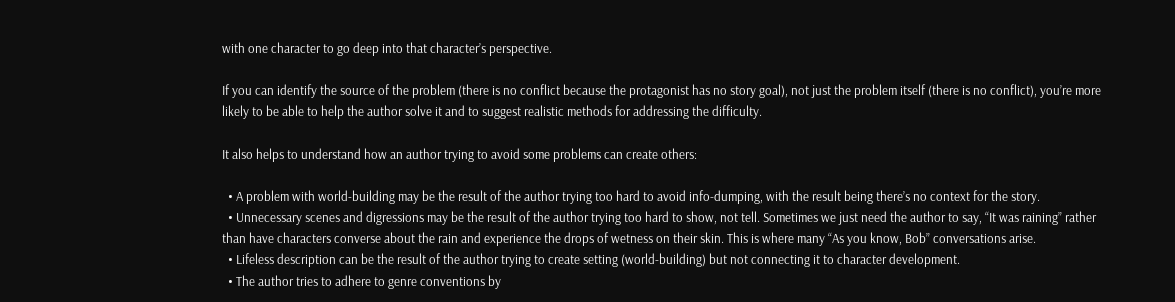with one character to go deep into that character’s perspective.

If you can identify the source of the problem (there is no conflict because the protagonist has no story goal), not just the problem itself (there is no conflict), you’re more likely to be able to help the author solve it and to suggest realistic methods for addressing the difficulty.

It also helps to understand how an author trying to avoid some problems can create others:

  • A problem with world-building may be the result of the author trying too hard to avoid info-dumping, with the result being there’s no context for the story.
  • Unnecessary scenes and digressions may be the result of the author trying too hard to show, not tell. Sometimes we just need the author to say, “It was raining” rather than have characters converse about the rain and experience the drops of wetness on their skin. This is where many “As you know, Bob” conversations arise.
  • Lifeless description can be the result of the author trying to create setting (world-building) but not connecting it to character development.
  • The author tries to adhere to genre conventions by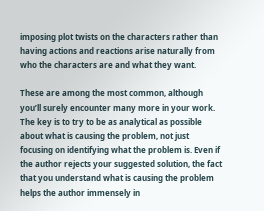imposing plot twists on the characters rather than having actions and reactions arise naturally from who the characters are and what they want.

These are among the most common, although you’ll surely encounter many more in your work. The key is to try to be as analytical as possible about what is causing the problem, not just focusing on identifying what the problem is. Even if the author rejects your suggested solution, the fact that you understand what is causing the problem helps the author immensely in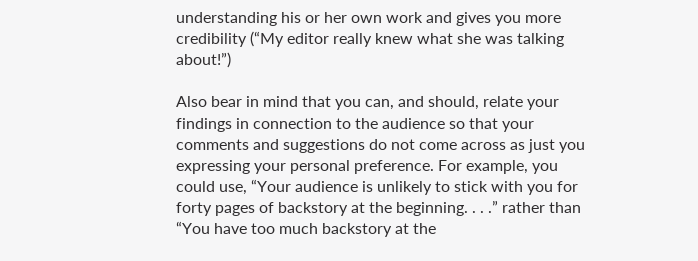understanding his or her own work and gives you more credibility (“My editor really knew what she was talking about!”)

Also bear in mind that you can, and should, relate your findings in connection to the audience so that your comments and suggestions do not come across as just you expressing your personal preference. For example, you could use, “Your audience is unlikely to stick with you for forty pages of backstory at the beginning. . . .” rather than “You have too much backstory at the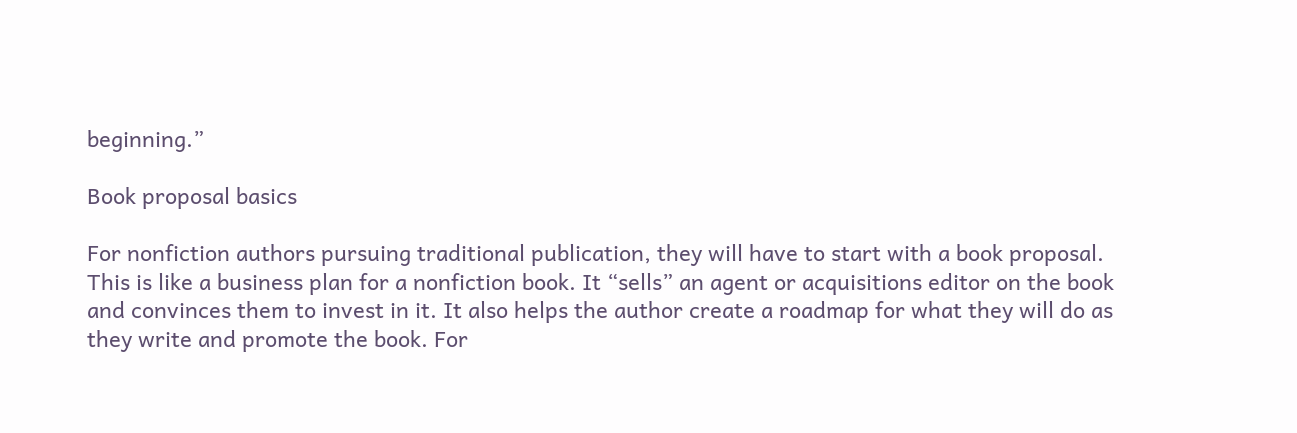beginning.”

Book proposal basics

For nonfiction authors pursuing traditional publication, they will have to start with a book proposal. This is like a business plan for a nonfiction book. It “sells” an agent or acquisitions editor on the book and convinces them to invest in it. It also helps the author create a roadmap for what they will do as they write and promote the book. For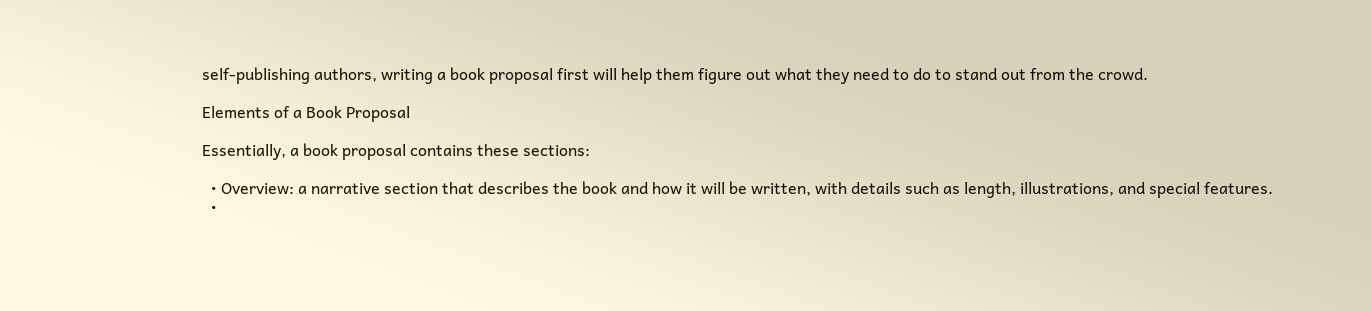self-publishing authors, writing a book proposal first will help them figure out what they need to do to stand out from the crowd.

Elements of a Book Proposal

Essentially, a book proposal contains these sections:

  • Overview: a narrative section that describes the book and how it will be written, with details such as length, illustrations, and special features.
  •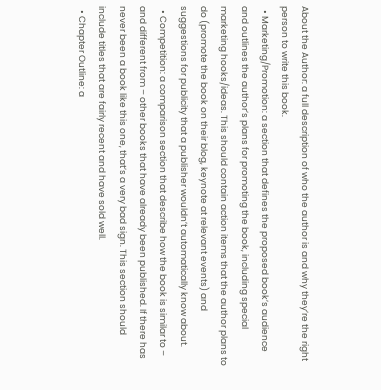About the Author: a full description of who the author is and why they’re the right person to write this book.
  • Marketing/Promotion: a section that defines the proposed book’s audience and outlines the author’s plans for promoting the book, including special marketing hooks/ideas. This should contain action items that the author plans to do (promote the book on their blog, keynote at relevant events) and suggestions for publicity that a publisher wouldn’t automatically know about.
  • Competition: a comparison section that describe how the book is similar to – and different from – other books that have already been published. If there has never been a book like this one, that’s a very bad sign. This section should include titles that are fairly recent and have sold well.
  • Chapter Outline: a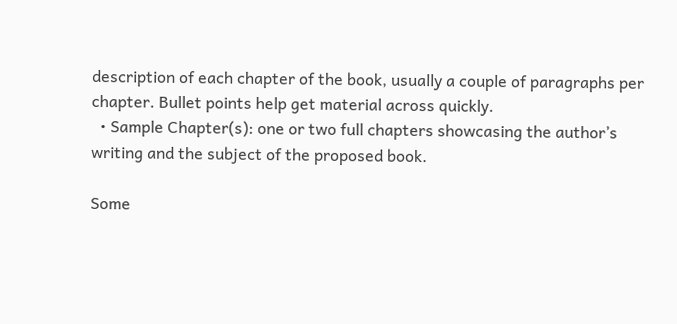description of each chapter of the book, usually a couple of paragraphs per chapter. Bullet points help get material across quickly.
  • Sample Chapter(s): one or two full chapters showcasing the author’s writing and the subject of the proposed book.

Some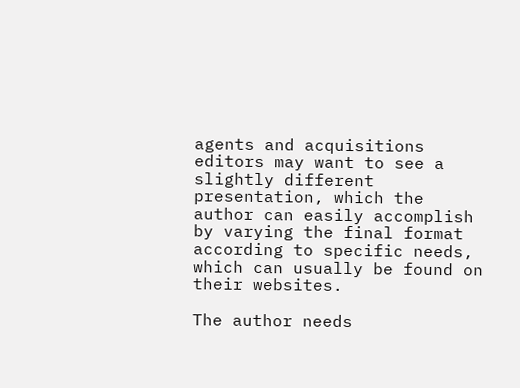agents and acquisitions editors may want to see a slightly different presentation, which the author can easily accomplish by varying the final format according to specific needs, which can usually be found on their websites.

The author needs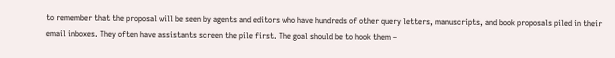to remember that the proposal will be seen by agents and editors who have hundreds of other query letters, manuscripts, and book proposals piled in their email inboxes. They often have assistants screen the pile first. The goal should be to hook them –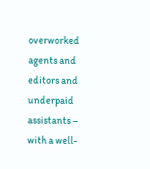overworked agents and editors and underpaid assistants – with a well-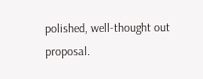polished, well-thought out proposal.